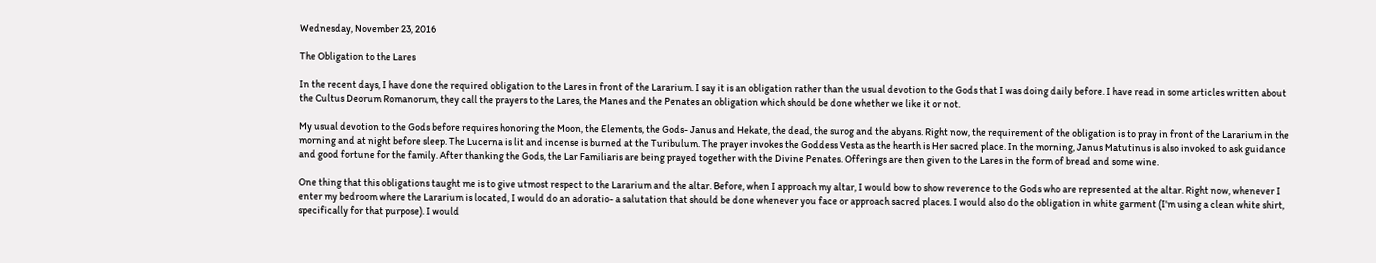Wednesday, November 23, 2016

The Obligation to the Lares

In the recent days, I have done the required obligation to the Lares in front of the Lararium. I say it is an obligation rather than the usual devotion to the Gods that I was doing daily before. I have read in some articles written about the Cultus Deorum Romanorum, they call the prayers to the Lares, the Manes and the Penates an obligation which should be done whether we like it or not.

My usual devotion to the Gods before requires honoring the Moon, the Elements, the Gods- Janus and Hekate, the dead, the surog and the abyans. Right now, the requirement of the obligation is to pray in front of the Lararium in the morning and at night before sleep. The Lucerna is lit and incense is burned at the Turibulum. The prayer invokes the Goddess Vesta as the hearth is Her sacred place. In the morning, Janus Matutinus is also invoked to ask guidance and good fortune for the family. After thanking the Gods, the Lar Familiaris are being prayed together with the Divine Penates. Offerings are then given to the Lares in the form of bread and some wine.

One thing that this obligations taught me is to give utmost respect to the Lararium and the altar. Before, when I approach my altar, I would bow to show reverence to the Gods who are represented at the altar. Right now, whenever I enter my bedroom where the Lararium is located, I would do an adoratio- a salutation that should be done whenever you face or approach sacred places. I would also do the obligation in white garment (I'm using a clean white shirt, specifically for that purpose). I would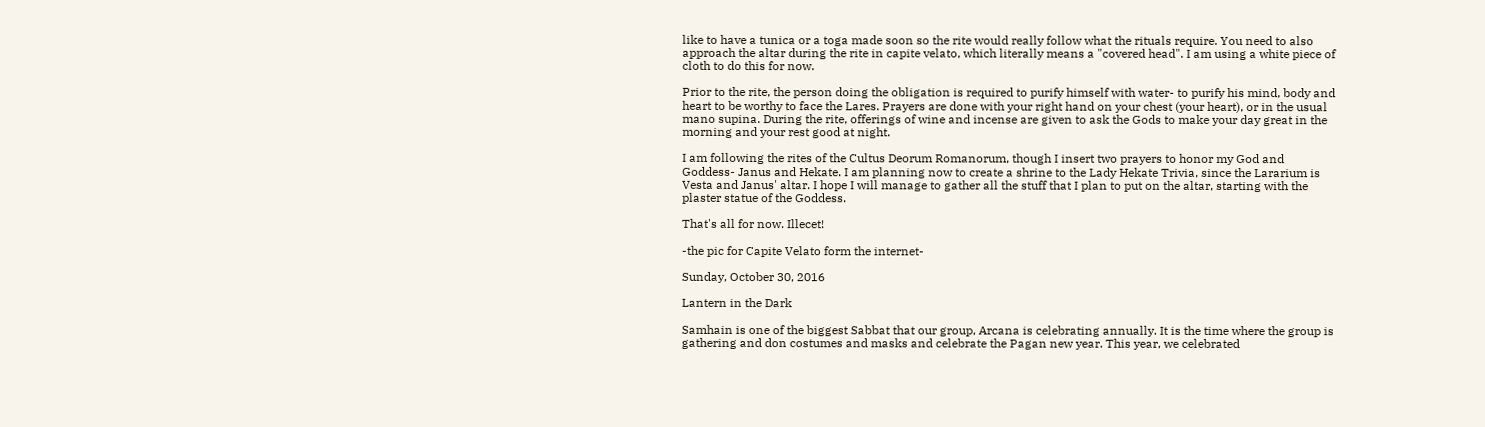like to have a tunica or a toga made soon so the rite would really follow what the rituals require. You need to also approach the altar during the rite in capite velato, which literally means a "covered head". I am using a white piece of cloth to do this for now.

Prior to the rite, the person doing the obligation is required to purify himself with water- to purify his mind, body and heart to be worthy to face the Lares. Prayers are done with your right hand on your chest (your heart), or in the usual mano supina. During the rite, offerings of wine and incense are given to ask the Gods to make your day great in the morning and your rest good at night.

I am following the rites of the Cultus Deorum Romanorum, though I insert two prayers to honor my God and Goddess- Janus and Hekate. I am planning now to create a shrine to the Lady Hekate Trivia, since the Lararium is Vesta and Janus' altar. I hope I will manage to gather all the stuff that I plan to put on the altar, starting with the plaster statue of the Goddess.

That's all for now. Illecet!

-the pic for Capite Velato form the internet-

Sunday, October 30, 2016

Lantern in the Dark

Samhain is one of the biggest Sabbat that our group, Arcana is celebrating annually. It is the time where the group is gathering and don costumes and masks and celebrate the Pagan new year. This year, we celebrated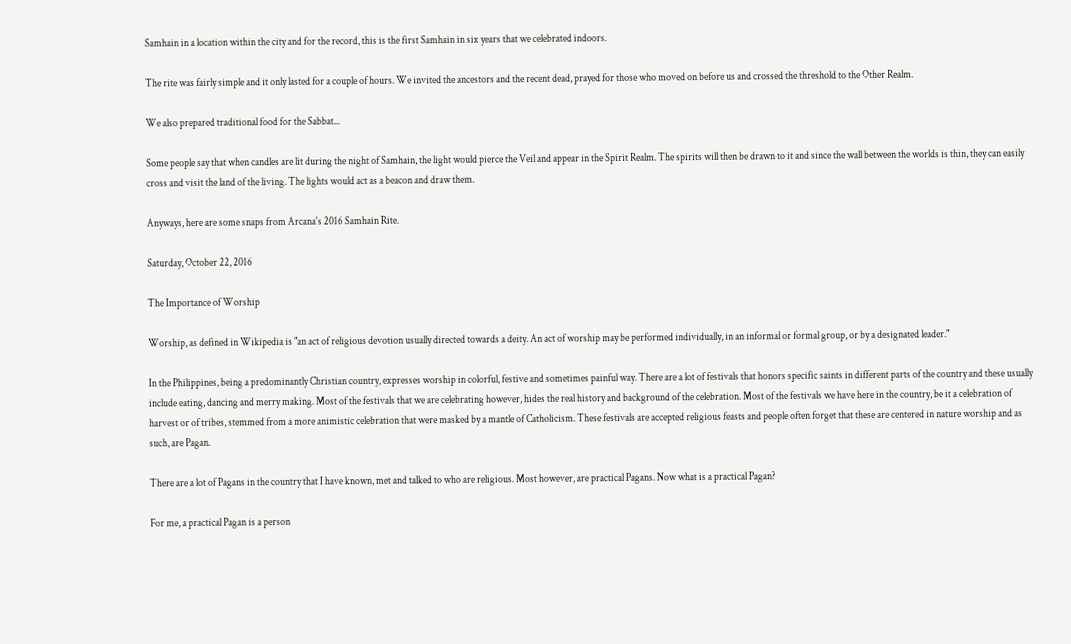Samhain in a location within the city and for the record, this is the first Samhain in six years that we celebrated indoors.

The rite was fairly simple and it only lasted for a couple of hours. We invited the ancestors and the recent dead, prayed for those who moved on before us and crossed the threshold to the Other Realm.

We also prepared traditional food for the Sabbat...

Some people say that when candles are lit during the night of Samhain, the light would pierce the Veil and appear in the Spirit Realm. The spirits will then be drawn to it and since the wall between the worlds is thin, they can easily cross and visit the land of the living. The lights would act as a beacon and draw them.

Anyways, here are some snaps from Arcana's 2016 Samhain Rite.

Saturday, October 22, 2016

The Importance of Worship

Worship, as defined in Wikipedia is "an act of religious devotion usually directed towards a deity. An act of worship may be performed individually, in an informal or formal group, or by a designated leader."

In the Philippines, being a predominantly Christian country, expresses worship in colorful, festive and sometimes painful way. There are a lot of festivals that honors specific saints in different parts of the country and these usually include eating, dancing and merry making. Most of the festivals that we are celebrating however, hides the real history and background of the celebration. Most of the festivals we have here in the country, be it a celebration of harvest or of tribes, stemmed from a more animistic celebration that were masked by a mantle of Catholicism. These festivals are accepted religious feasts and people often forget that these are centered in nature worship and as such, are Pagan.

There are a lot of Pagans in the country that I have known, met and talked to who are religious. Most however, are practical Pagans. Now what is a practical Pagan?

For me, a practical Pagan is a person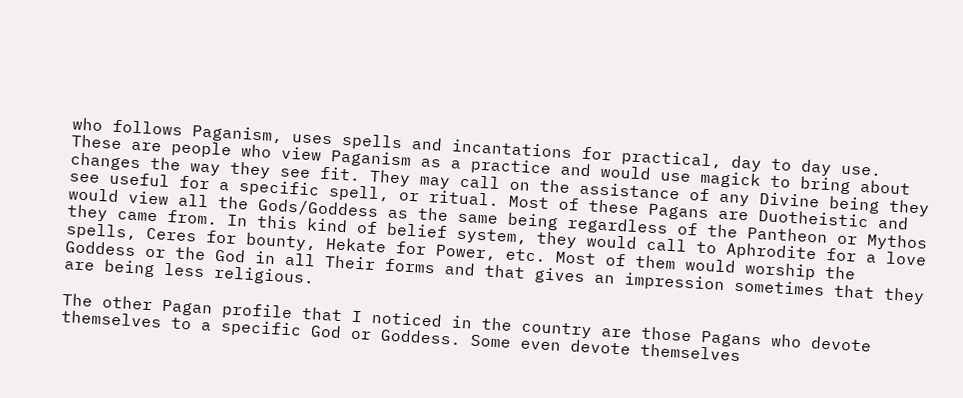who follows Paganism, uses spells and incantations for practical, day to day use. These are people who view Paganism as a practice and would use magick to bring about changes the way they see fit. They may call on the assistance of any Divine being they see useful for a specific spell, or ritual. Most of these Pagans are Duotheistic and would view all the Gods/Goddess as the same being regardless of the Pantheon or Mythos they came from. In this kind of belief system, they would call to Aphrodite for a love spells, Ceres for bounty, Hekate for Power, etc. Most of them would worship the Goddess or the God in all Their forms and that gives an impression sometimes that they are being less religious.

The other Pagan profile that I noticed in the country are those Pagans who devote themselves to a specific God or Goddess. Some even devote themselves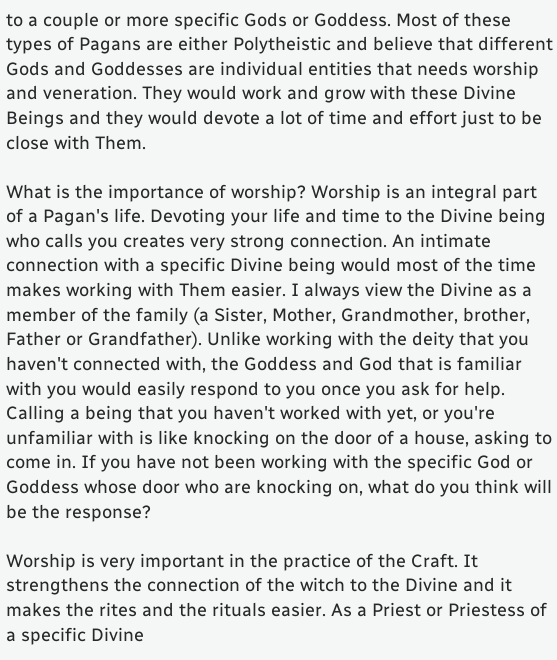to a couple or more specific Gods or Goddess. Most of these types of Pagans are either Polytheistic and believe that different Gods and Goddesses are individual entities that needs worship and veneration. They would work and grow with these Divine Beings and they would devote a lot of time and effort just to be close with Them.

What is the importance of worship? Worship is an integral part of a Pagan's life. Devoting your life and time to the Divine being who calls you creates very strong connection. An intimate connection with a specific Divine being would most of the time makes working with Them easier. I always view the Divine as a member of the family (a Sister, Mother, Grandmother, brother, Father or Grandfather). Unlike working with the deity that you haven't connected with, the Goddess and God that is familiar with you would easily respond to you once you ask for help. Calling a being that you haven't worked with yet, or you're unfamiliar with is like knocking on the door of a house, asking to come in. If you have not been working with the specific God or Goddess whose door who are knocking on, what do you think will be the response?

Worship is very important in the practice of the Craft. It strengthens the connection of the witch to the Divine and it makes the rites and the rituals easier. As a Priest or Priestess of a specific Divine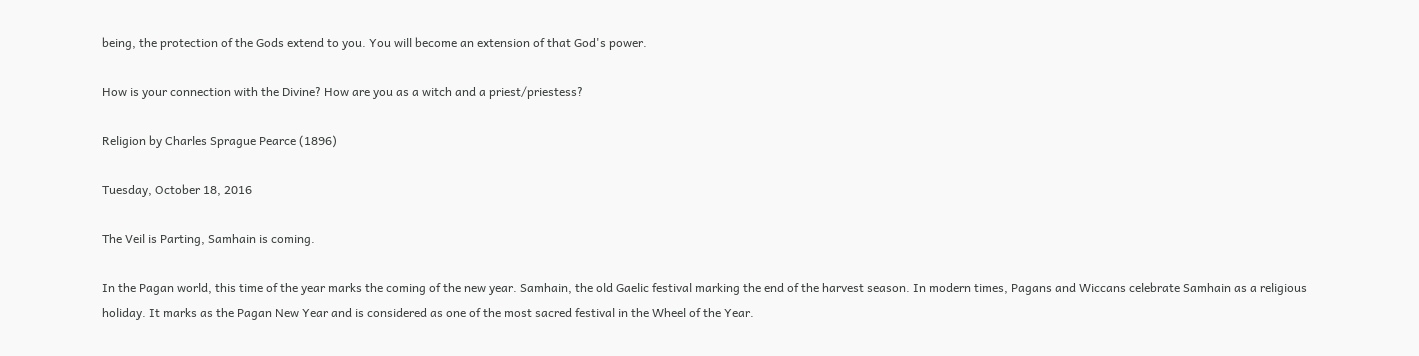being, the protection of the Gods extend to you. You will become an extension of that God's power.

How is your connection with the Divine? How are you as a witch and a priest/priestess?

Religion by Charles Sprague Pearce (1896)

Tuesday, October 18, 2016

The Veil is Parting, Samhain is coming.

In the Pagan world, this time of the year marks the coming of the new year. Samhain, the old Gaelic festival marking the end of the harvest season. In modern times, Pagans and Wiccans celebrate Samhain as a religious holiday. It marks as the Pagan New Year and is considered as one of the most sacred festival in the Wheel of the Year.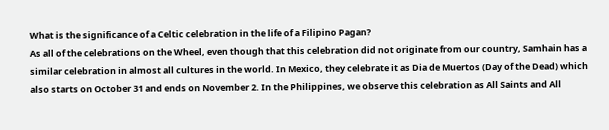What is the significance of a Celtic celebration in the life of a Filipino Pagan?
As all of the celebrations on the Wheel, even though that this celebration did not originate from our country, Samhain has a similar celebration in almost all cultures in the world. In Mexico, they celebrate it as Dia de Muertos (Day of the Dead) which also starts on October 31 and ends on November 2. In the Philippines, we observe this celebration as All Saints and All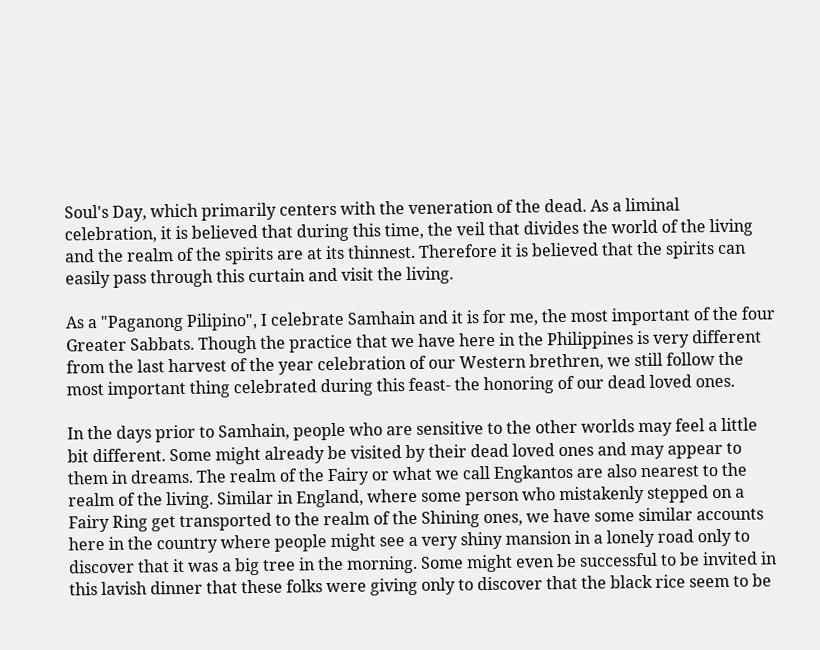Soul's Day, which primarily centers with the veneration of the dead. As a liminal celebration, it is believed that during this time, the veil that divides the world of the living and the realm of the spirits are at its thinnest. Therefore it is believed that the spirits can easily pass through this curtain and visit the living.

As a "Paganong Pilipino", I celebrate Samhain and it is for me, the most important of the four Greater Sabbats. Though the practice that we have here in the Philippines is very different from the last harvest of the year celebration of our Western brethren, we still follow the most important thing celebrated during this feast- the honoring of our dead loved ones.

In the days prior to Samhain, people who are sensitive to the other worlds may feel a little bit different. Some might already be visited by their dead loved ones and may appear to them in dreams. The realm of the Fairy or what we call Engkantos are also nearest to the realm of the living. Similar in England, where some person who mistakenly stepped on a Fairy Ring get transported to the realm of the Shining ones, we have some similar accounts here in the country where people might see a very shiny mansion in a lonely road only to discover that it was a big tree in the morning. Some might even be successful to be invited in this lavish dinner that these folks were giving only to discover that the black rice seem to be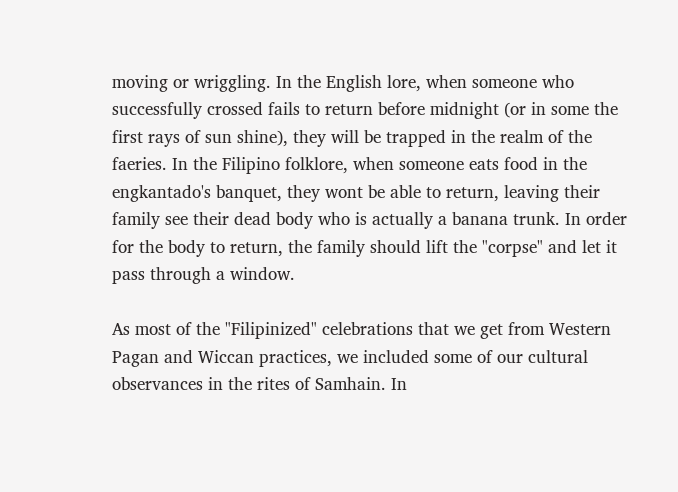moving or wriggling. In the English lore, when someone who successfully crossed fails to return before midnight (or in some the first rays of sun shine), they will be trapped in the realm of the faeries. In the Filipino folklore, when someone eats food in the engkantado's banquet, they wont be able to return, leaving their family see their dead body who is actually a banana trunk. In order for the body to return, the family should lift the "corpse" and let it pass through a window.

As most of the "Filipinized" celebrations that we get from Western Pagan and Wiccan practices, we included some of our cultural observances in the rites of Samhain. In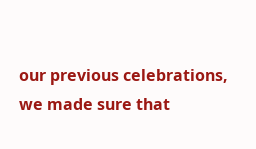our previous celebrations, we made sure that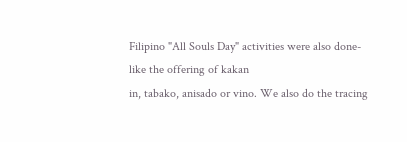Filipino "All Souls Day" activities were also done- like the offering of kakan
in, tabako, anisado or vino. We also do the tracing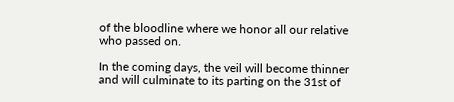of the bloodline where we honor all our relative who passed on.

In the coming days, the veil will become thinner and will culminate to its parting on the 31st of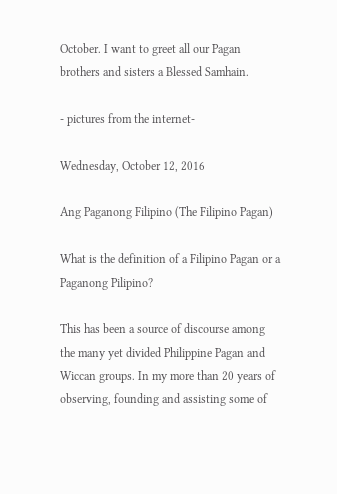October. I want to greet all our Pagan brothers and sisters a Blessed Samhain.

- pictures from the internet-

Wednesday, October 12, 2016

Ang Paganong Filipino (The Filipino Pagan)

What is the definition of a Filipino Pagan or a Paganong Pilipino?

This has been a source of discourse among the many yet divided Philippine Pagan and Wiccan groups. In my more than 20 years of observing, founding and assisting some of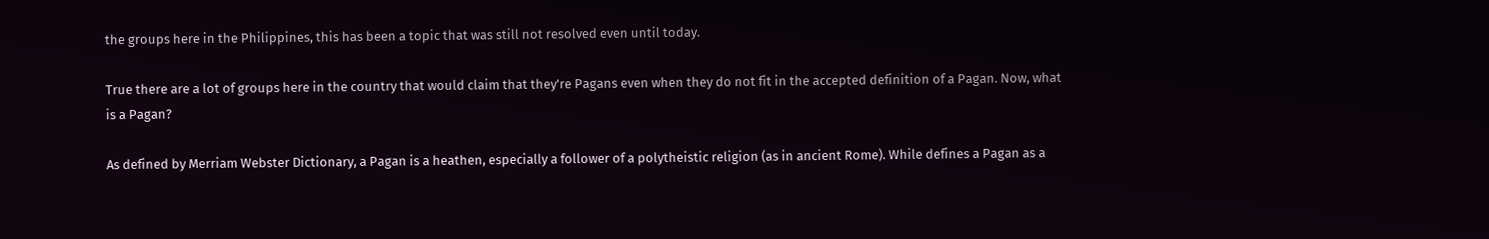the groups here in the Philippines, this has been a topic that was still not resolved even until today.

True there are a lot of groups here in the country that would claim that they're Pagans even when they do not fit in the accepted definition of a Pagan. Now, what is a Pagan?

As defined by Merriam Webster Dictionary, a Pagan is a heathen, especially a follower of a polytheistic religion (as in ancient Rome). While defines a Pagan as a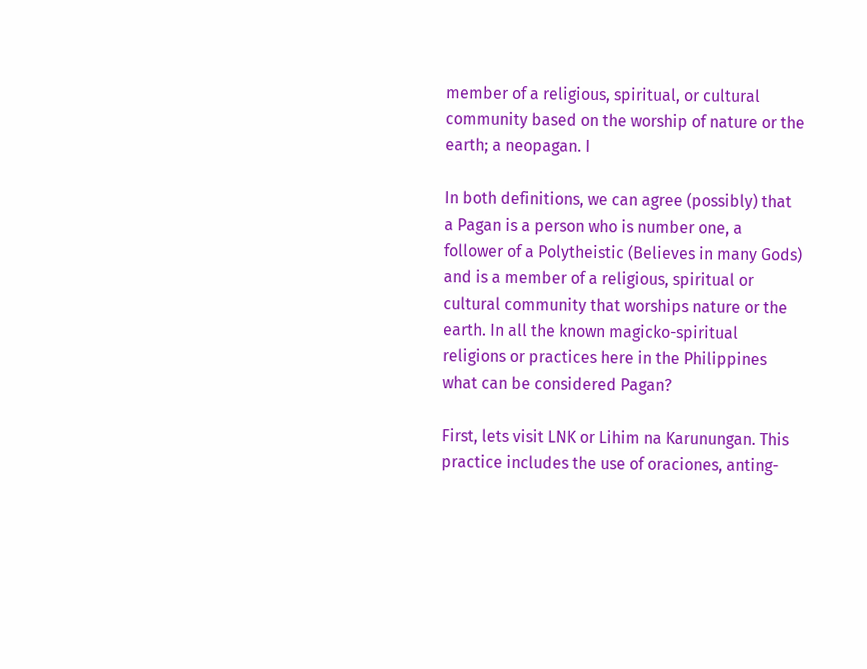member of a religious, spiritual, or cultural community based on the worship of nature or the earth; a neopagan. I

In both definitions, we can agree (possibly) that a Pagan is a person who is number one, a follower of a Polytheistic (Believes in many Gods) and is a member of a religious, spiritual or cultural community that worships nature or the earth. In all the known magicko-spiritual religions or practices here in the Philippines what can be considered Pagan?

First, lets visit LNK or Lihim na Karunungan. This practice includes the use of oraciones, anting-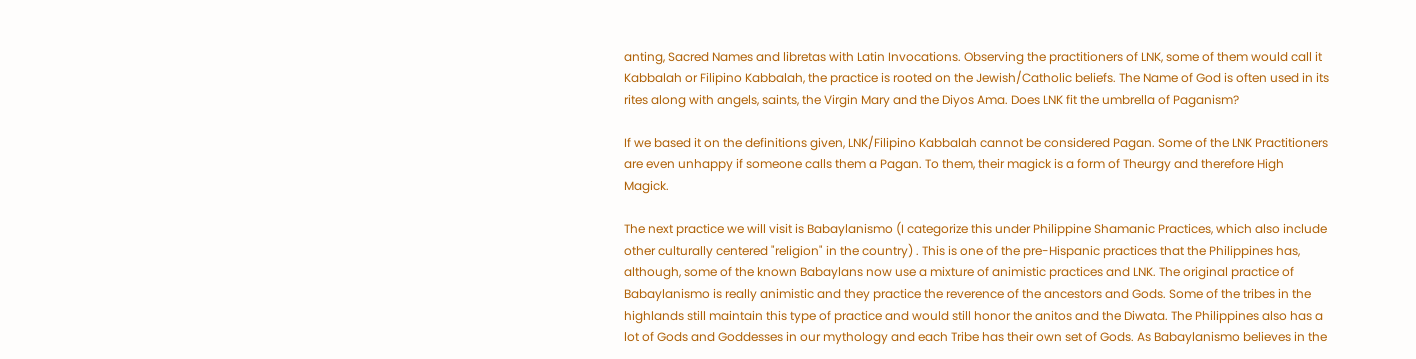anting, Sacred Names and libretas with Latin Invocations. Observing the practitioners of LNK, some of them would call it Kabbalah or Filipino Kabbalah, the practice is rooted on the Jewish/Catholic beliefs. The Name of God is often used in its rites along with angels, saints, the Virgin Mary and the Diyos Ama. Does LNK fit the umbrella of Paganism?

If we based it on the definitions given, LNK/Filipino Kabbalah cannot be considered Pagan. Some of the LNK Practitioners are even unhappy if someone calls them a Pagan. To them, their magick is a form of Theurgy and therefore High Magick.

The next practice we will visit is Babaylanismo (I categorize this under Philippine Shamanic Practices, which also include other culturally centered "religion" in the country) . This is one of the pre-Hispanic practices that the Philippines has, although, some of the known Babaylans now use a mixture of animistic practices and LNK. The original practice of Babaylanismo is really animistic and they practice the reverence of the ancestors and Gods. Some of the tribes in the highlands still maintain this type of practice and would still honor the anitos and the Diwata. The Philippines also has a lot of Gods and Goddesses in our mythology and each Tribe has their own set of Gods. As Babaylanismo believes in the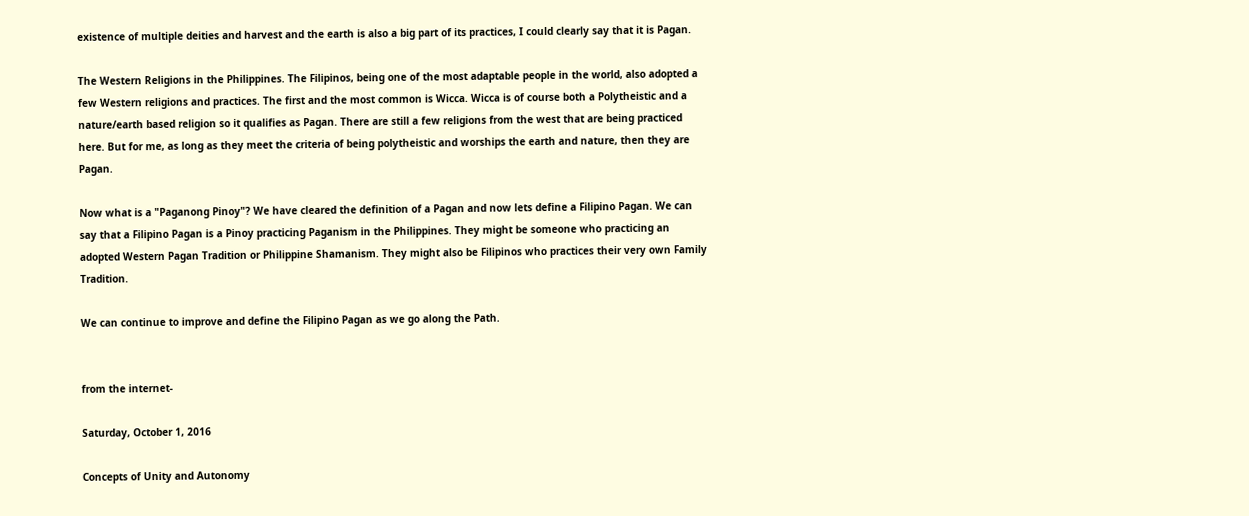existence of multiple deities and harvest and the earth is also a big part of its practices, I could clearly say that it is Pagan.

The Western Religions in the Philippines. The Filipinos, being one of the most adaptable people in the world, also adopted a few Western religions and practices. The first and the most common is Wicca. Wicca is of course both a Polytheistic and a nature/earth based religion so it qualifies as Pagan. There are still a few religions from the west that are being practiced here. But for me, as long as they meet the criteria of being polytheistic and worships the earth and nature, then they are Pagan.

Now what is a "Paganong Pinoy"? We have cleared the definition of a Pagan and now lets define a Filipino Pagan. We can say that a Filipino Pagan is a Pinoy practicing Paganism in the Philippines. They might be someone who practicing an adopted Western Pagan Tradition or Philippine Shamanism. They might also be Filipinos who practices their very own Family Tradition.

We can continue to improve and define the Filipino Pagan as we go along the Path.


from the internet-

Saturday, October 1, 2016

Concepts of Unity and Autonomy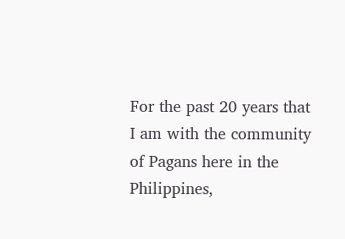For the past 20 years that I am with the community of Pagans here in the Philippines,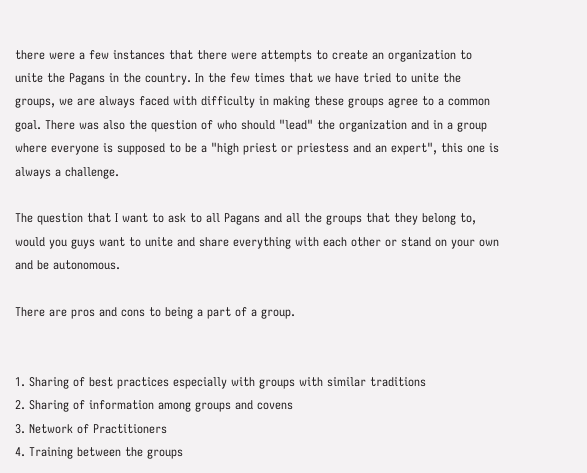there were a few instances that there were attempts to create an organization to unite the Pagans in the country. In the few times that we have tried to unite the groups, we are always faced with difficulty in making these groups agree to a common goal. There was also the question of who should "lead" the organization and in a group where everyone is supposed to be a "high priest or priestess and an expert", this one is always a challenge.

The question that I want to ask to all Pagans and all the groups that they belong to, would you guys want to unite and share everything with each other or stand on your own and be autonomous.

There are pros and cons to being a part of a group.


1. Sharing of best practices especially with groups with similar traditions
2. Sharing of information among groups and covens
3. Network of Practitioners
4. Training between the groups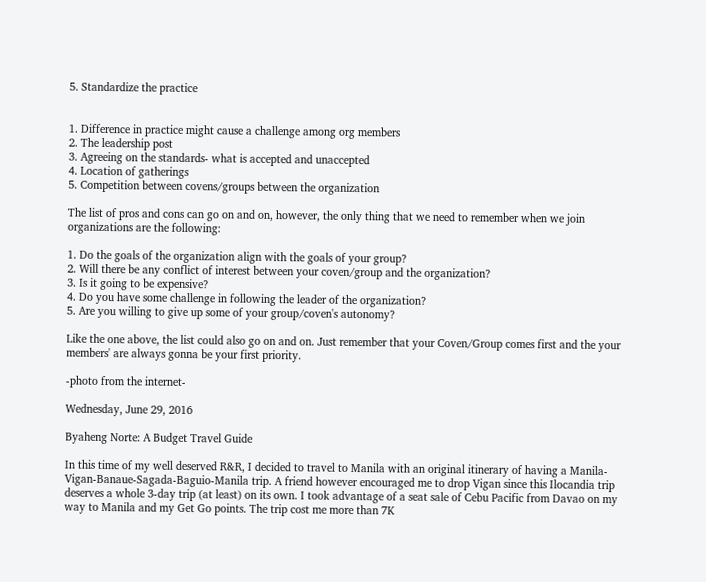5. Standardize the practice


1. Difference in practice might cause a challenge among org members
2. The leadership post
3. Agreeing on the standards- what is accepted and unaccepted
4. Location of gatherings
5. Competition between covens/groups between the organization

The list of pros and cons can go on and on, however, the only thing that we need to remember when we join organizations are the following:

1. Do the goals of the organization align with the goals of your group?
2. Will there be any conflict of interest between your coven/group and the organization?
3. Is it going to be expensive?
4. Do you have some challenge in following the leader of the organization?
5. Are you willing to give up some of your group/coven's autonomy?

Like the one above, the list could also go on and on. Just remember that your Coven/Group comes first and the your members' are always gonna be your first priority.

-photo from the internet-

Wednesday, June 29, 2016

Byaheng Norte: A Budget Travel Guide

In this time of my well deserved R&R, I decided to travel to Manila with an original itinerary of having a Manila-Vigan-Banaue-Sagada-Baguio-Manila trip. A friend however encouraged me to drop Vigan since this Ilocandia trip deserves a whole 3-day trip (at least) on its own. I took advantage of a seat sale of Cebu Pacific from Davao on my way to Manila and my Get Go points. The trip cost me more than 7K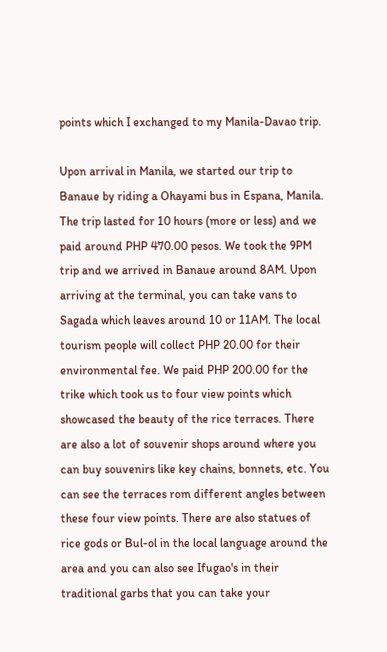points which I exchanged to my Manila-Davao trip.

Upon arrival in Manila, we started our trip to Banaue by riding a Ohayami bus in Espana, Manila. The trip lasted for 10 hours (more or less) and we paid around PHP 470.00 pesos. We took the 9PM trip and we arrived in Banaue around 8AM. Upon arriving at the terminal, you can take vans to Sagada which leaves around 10 or 11AM. The local tourism people will collect PHP 20.00 for their environmental fee. We paid PHP 200.00 for the trike which took us to four view points which showcased the beauty of the rice terraces. There are also a lot of souvenir shops around where you can buy souvenirs like key chains, bonnets, etc. You can see the terraces rom different angles between these four view points. There are also statues of rice gods or Bul-ol in the local language around the area and you can also see Ifugao's in their traditional garbs that you can take your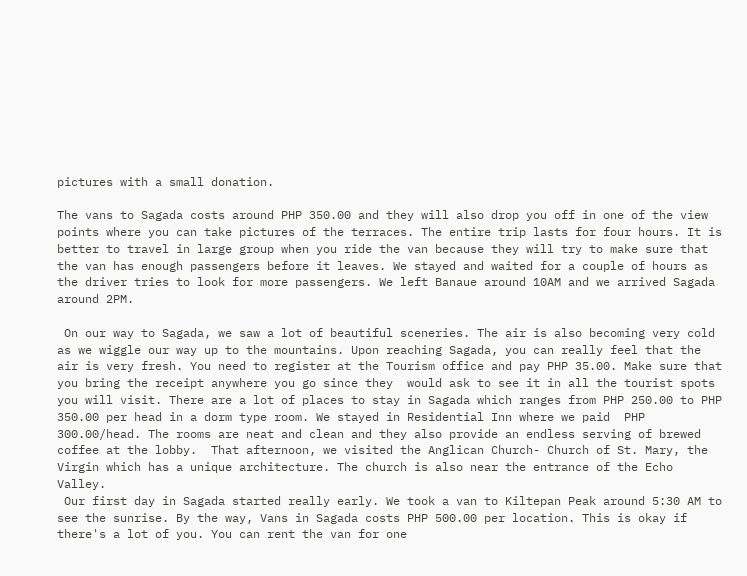pictures with a small donation.

The vans to Sagada costs around PHP 350.00 and they will also drop you off in one of the view points where you can take pictures of the terraces. The entire trip lasts for four hours. It is better to travel in large group when you ride the van because they will try to make sure that the van has enough passengers before it leaves. We stayed and waited for a couple of hours as the driver tries to look for more passengers. We left Banaue around 10AM and we arrived Sagada around 2PM.

 On our way to Sagada, we saw a lot of beautiful sceneries. The air is also becoming very cold as we wiggle our way up to the mountains. Upon reaching Sagada, you can really feel that the air is very fresh. You need to register at the Tourism office and pay PHP 35.00. Make sure that you bring the receipt anywhere you go since they  would ask to see it in all the tourist spots you will visit. There are a lot of places to stay in Sagada which ranges from PHP 250.00 to PHP 350.00 per head in a dorm type room. We stayed in Residential Inn where we paid  PHP 300.00/head. The rooms are neat and clean and they also provide an endless serving of brewed coffee at the lobby.  That afternoon, we visited the Anglican Church- Church of St. Mary, the Virgin which has a unique architecture. The church is also near the entrance of the Echo Valley.
 Our first day in Sagada started really early. We took a van to Kiltepan Peak around 5:30 AM to see the sunrise. By the way, Vans in Sagada costs PHP 500.00 per location. This is okay if there's a lot of you. You can rent the van for one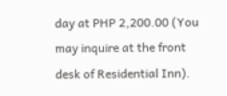day at PHP 2,200.00 (You may inquire at the front desk of Residential Inn).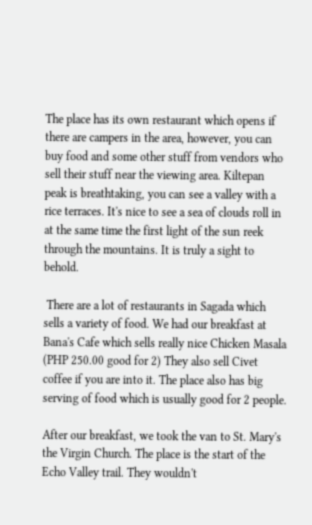The place has its own restaurant which opens if there are campers in the area, however, you can buy food and some other stuff from vendors who sell their stuff near the viewing area. Kiltepan peak is breathtaking, you can see a valley with a rice terraces. It's nice to see a sea of clouds roll in at the same time the first light of the sun reek through the mountains. It is truly a sight to behold.

 There are a lot of restaurants in Sagada which sells a variety of food. We had our breakfast at Bana's Cafe which sells really nice Chicken Masala (PHP 250.00 good for 2) They also sell Civet coffee if you are into it. The place also has big serving of food which is usually good for 2 people.

After our breakfast, we took the van to St. Mary's the Virgin Church. The place is the start of the Echo Valley trail. They wouldn't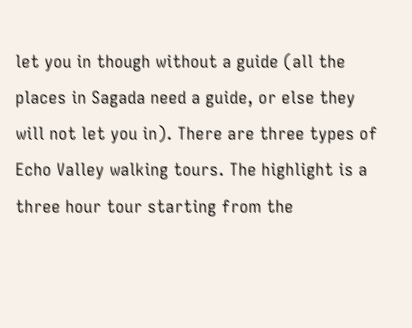let you in though without a guide (all the places in Sagada need a guide, or else they will not let you in). There are three types of Echo Valley walking tours. The highlight is a three hour tour starting from the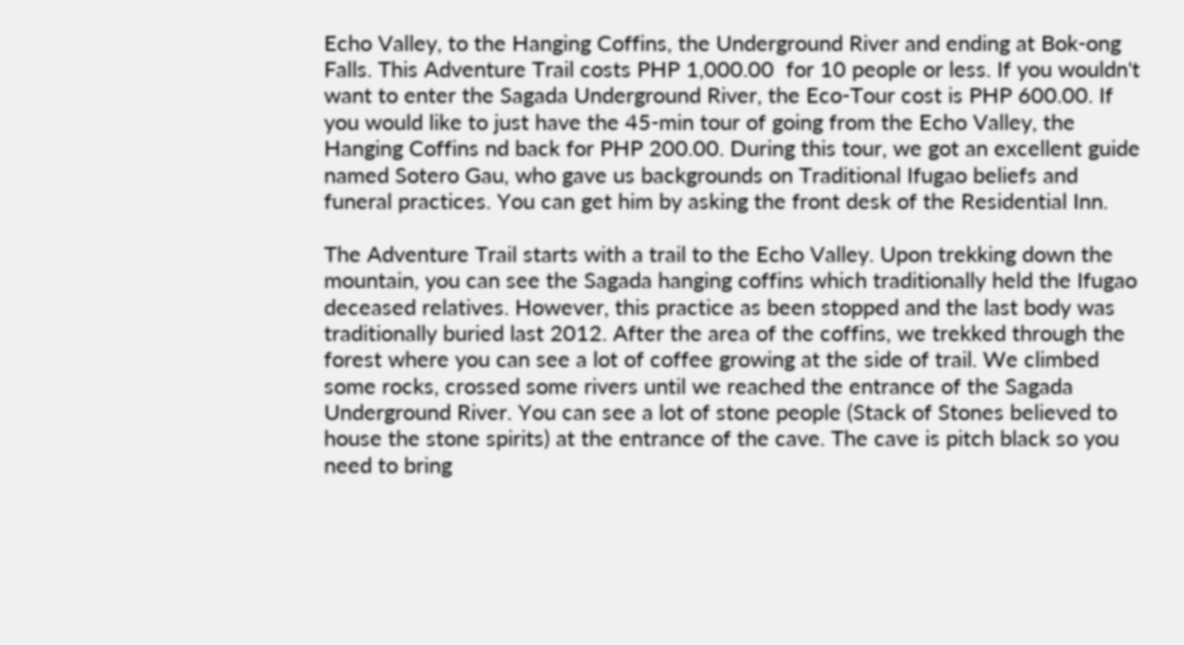Echo Valley, to the Hanging Coffins, the Underground River and ending at Bok-ong Falls. This Adventure Trail costs PHP 1,000.00  for 10 people or less. If you wouldn't want to enter the Sagada Underground River, the Eco-Tour cost is PHP 600.00. If you would like to just have the 45-min tour of going from the Echo Valley, the Hanging Coffins nd back for PHP 200.00. During this tour, we got an excellent guide named Sotero Gau, who gave us backgrounds on Traditional Ifugao beliefs and funeral practices. You can get him by asking the front desk of the Residential Inn.

The Adventure Trail starts with a trail to the Echo Valley. Upon trekking down the mountain, you can see the Sagada hanging coffins which traditionally held the Ifugao deceased relatives. However, this practice as been stopped and the last body was traditionally buried last 2012. After the area of the coffins, we trekked through the forest where you can see a lot of coffee growing at the side of trail. We climbed some rocks, crossed some rivers until we reached the entrance of the Sagada Underground River. You can see a lot of stone people (Stack of Stones believed to house the stone spirits) at the entrance of the cave. The cave is pitch black so you need to bring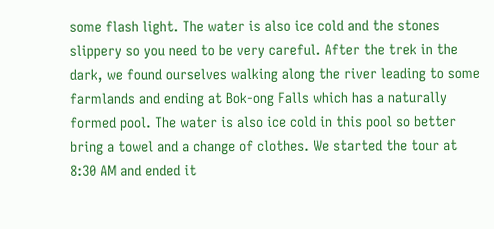some flash light. The water is also ice cold and the stones slippery so you need to be very careful. After the trek in the dark, we found ourselves walking along the river leading to some farmlands and ending at Bok-ong Falls which has a naturally formed pool. The water is also ice cold in this pool so better bring a towel and a change of clothes. We started the tour at 8:30 AM and ended it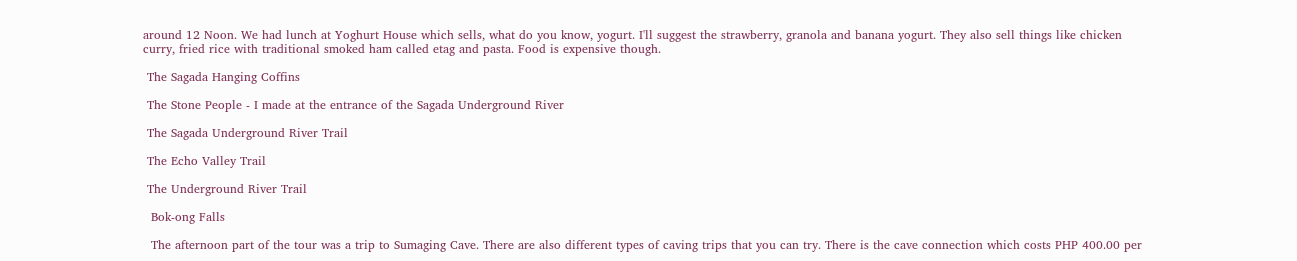around 12 Noon. We had lunch at Yoghurt House which sells, what do you know, yogurt. I'll suggest the strawberry, granola and banana yogurt. They also sell things like chicken curry, fried rice with traditional smoked ham called etag and pasta. Food is expensive though.

 The Sagada Hanging Coffins

 The Stone People - I made at the entrance of the Sagada Underground River

 The Sagada Underground River Trail

 The Echo Valley Trail

 The Underground River Trail

  Bok-ong Falls

  The afternoon part of the tour was a trip to Sumaging Cave. There are also different types of caving trips that you can try. There is the cave connection which costs PHP 400.00 per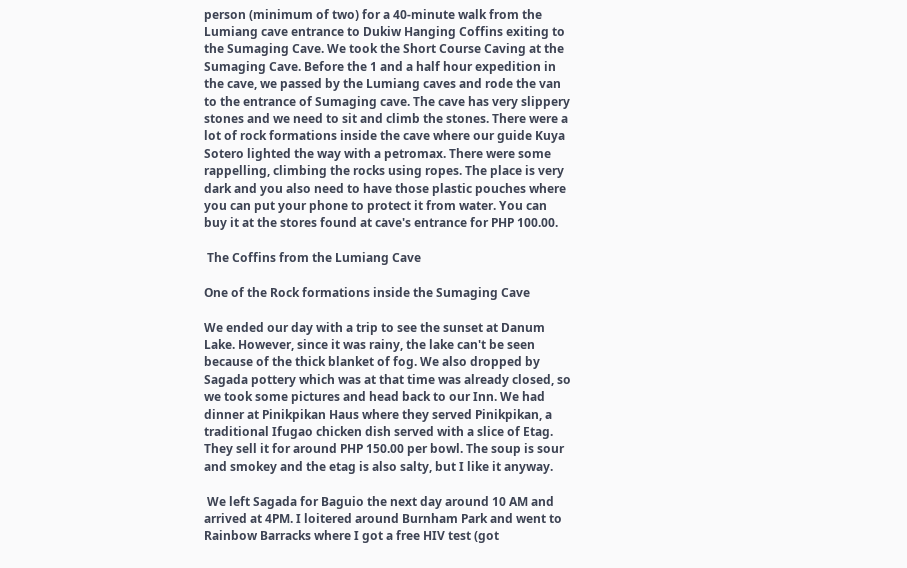person (minimum of two) for a 40-minute walk from the Lumiang cave entrance to Dukiw Hanging Coffins exiting to the Sumaging Cave. We took the Short Course Caving at the Sumaging Cave. Before the 1 and a half hour expedition in the cave, we passed by the Lumiang caves and rode the van to the entrance of Sumaging cave. The cave has very slippery stones and we need to sit and climb the stones. There were a lot of rock formations inside the cave where our guide Kuya Sotero lighted the way with a petromax. There were some rappelling, climbing the rocks using ropes. The place is very dark and you also need to have those plastic pouches where you can put your phone to protect it from water. You can buy it at the stores found at cave's entrance for PHP 100.00.

 The Coffins from the Lumiang Cave

One of the Rock formations inside the Sumaging Cave

We ended our day with a trip to see the sunset at Danum Lake. However, since it was rainy, the lake can't be seen because of the thick blanket of fog. We also dropped by Sagada pottery which was at that time was already closed, so we took some pictures and head back to our Inn. We had dinner at Pinikpikan Haus where they served Pinikpikan, a traditional Ifugao chicken dish served with a slice of Etag. They sell it for around PHP 150.00 per bowl. The soup is sour and smokey and the etag is also salty, but I like it anyway.

 We left Sagada for Baguio the next day around 10 AM and arrived at 4PM. I loitered around Burnham Park and went to Rainbow Barracks where I got a free HIV test (got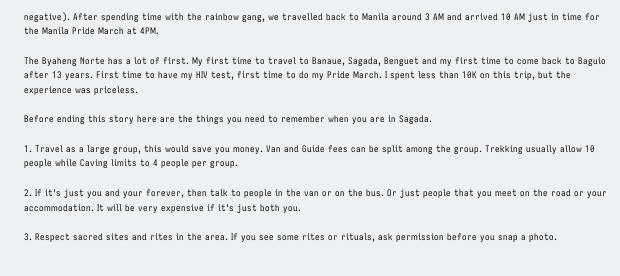negative). After spending time with the rainbow gang, we travelled back to Manila around 3 AM and arrived 10 AM just in time for the Manila Pride March at 4PM.

The Byaheng Norte has a lot of first. My first time to travel to Banaue, Sagada, Benguet and my first time to come back to Baguio after 13 years. First time to have my HIV test, first time to do my Pride March. I spent less than 10K on this trip, but the experience was priceless.

Before ending this story here are the things you need to remember when you are in Sagada.

1. Travel as a large group, this would save you money. Van and Guide fees can be split among the group. Trekking usually allow 10 people while Caving limits to 4 people per group.

2. If it's just you and your forever, then talk to people in the van or on the bus. Or just people that you meet on the road or your accommodation. It will be very expensive if it's just both you.

3. Respect sacred sites and rites in the area. If you see some rites or rituals, ask permission before you snap a photo.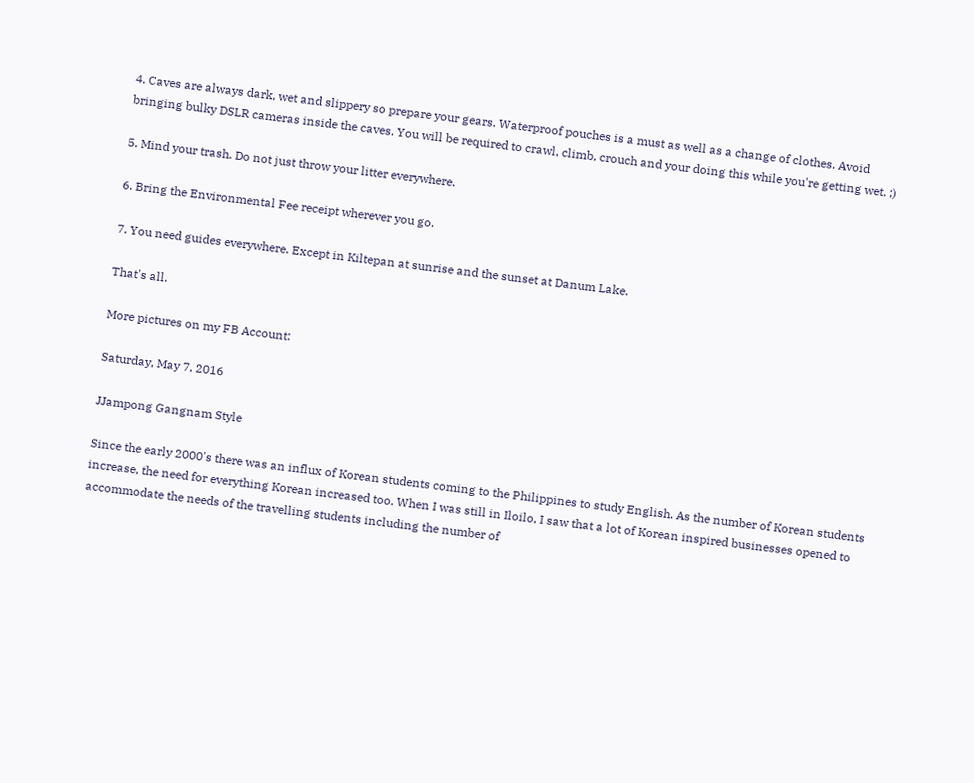4. Caves are always dark, wet and slippery so prepare your gears. Waterproof pouches is a must as well as a change of clothes. Avoid bringing bulky DSLR cameras inside the caves. You will be required to crawl, climb, crouch and your doing this while you're getting wet. ;)

5. Mind your trash. Do not just throw your litter everywhere.

6. Bring the Environmental Fee receipt wherever you go.

7. You need guides everywhere. Except in Kiltepan at sunrise and the sunset at Danum Lake.

That's all.

More pictures on my FB Account:

Saturday, May 7, 2016

JJampong Gangnam Style

Since the early 2000's there was an influx of Korean students coming to the Philippines to study English. As the number of Korean students increase, the need for everything Korean increased too. When I was still in Iloilo, I saw that a lot of Korean inspired businesses opened to accommodate the needs of the travelling students including the number of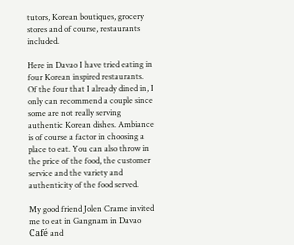tutors, Korean boutiques, grocery stores and of course, restaurants included.

Here in Davao I have tried eating in four Korean inspired restaurants. Of the four that I already dined in, I only can recommend a couple since some are not really serving authentic Korean dishes. Ambiance is of course a factor in choosing a place to eat. You can also throw in the price of the food, the customer service and the variety and authenticity of the food served.

My good friend Jolen Crame invited me to eat in Gangnam in Davao Café and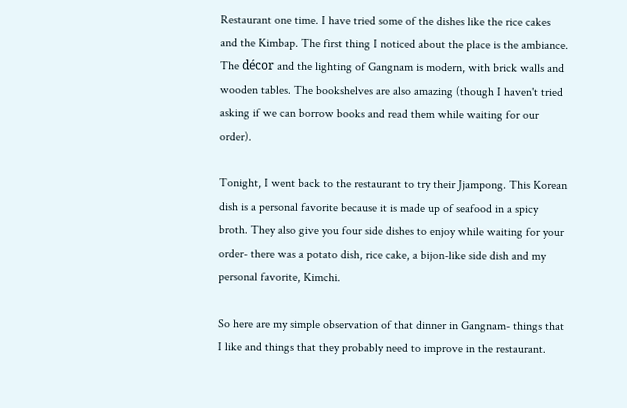Restaurant one time. I have tried some of the dishes like the rice cakes and the Kimbap. The first thing I noticed about the place is the ambiance. The décor and the lighting of Gangnam is modern, with brick walls and wooden tables. The bookshelves are also amazing (though I haven't tried asking if we can borrow books and read them while waiting for our order).

Tonight, I went back to the restaurant to try their Jjampong. This Korean dish is a personal favorite because it is made up of seafood in a spicy broth. They also give you four side dishes to enjoy while waiting for your order- there was a potato dish, rice cake, a bijon-like side dish and my personal favorite, Kimchi.

So here are my simple observation of that dinner in Gangnam- things that I like and things that they probably need to improve in the restaurant.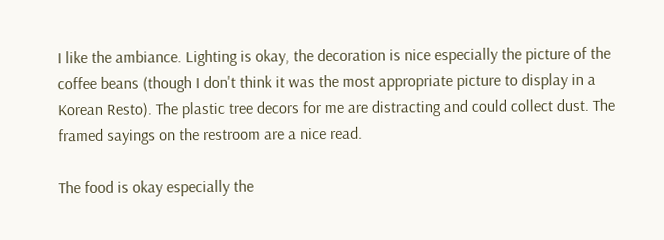I like the ambiance. Lighting is okay, the decoration is nice especially the picture of the coffee beans (though I don't think it was the most appropriate picture to display in a Korean Resto). The plastic tree decors for me are distracting and could collect dust. The framed sayings on the restroom are a nice read.

The food is okay especially the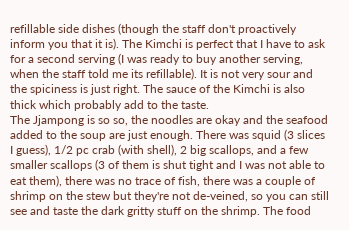refillable side dishes (though the staff don't proactively inform you that it is). The Kimchi is perfect that I have to ask for a second serving (I was ready to buy another serving, when the staff told me its refillable). It is not very sour and the spiciness is just right. The sauce of the Kimchi is also thick which probably add to the taste.
The Jjampong is so so, the noodles are okay and the seafood added to the soup are just enough. There was squid (3 slices I guess), 1/2 pc crab (with shell), 2 big scallops, and a few smaller scallops (3 of them is shut tight and I was not able to eat them), there was no trace of fish, there was a couple of shrimp on the stew but they're not de-veined, so you can still see and taste the dark gritty stuff on the shrimp. The food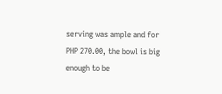serving was ample and for PHP 270.00, the bowl is big enough to be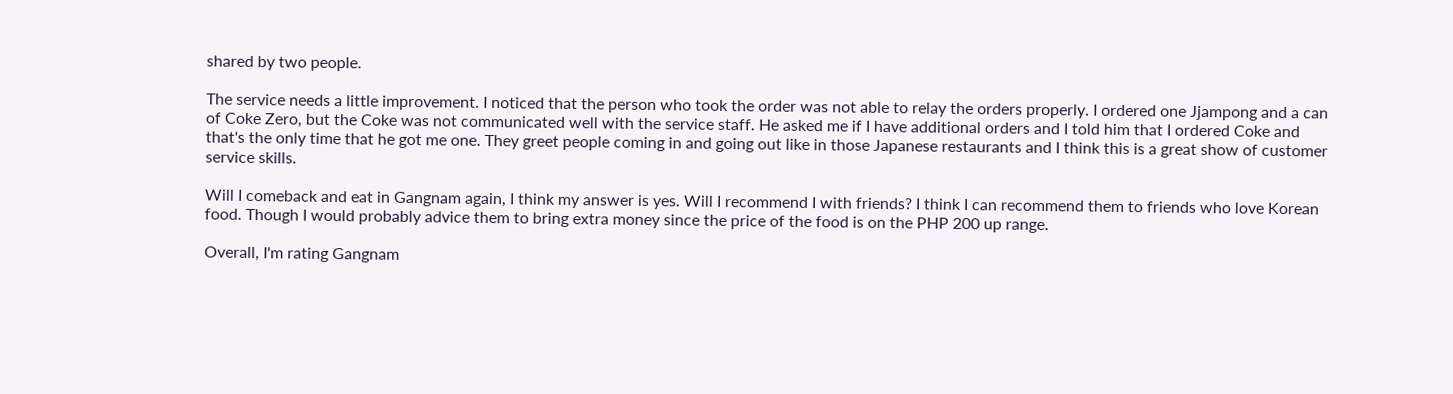shared by two people.

The service needs a little improvement. I noticed that the person who took the order was not able to relay the orders properly. I ordered one Jjampong and a can of Coke Zero, but the Coke was not communicated well with the service staff. He asked me if I have additional orders and I told him that I ordered Coke and that's the only time that he got me one. They greet people coming in and going out like in those Japanese restaurants and I think this is a great show of customer service skills.

Will I comeback and eat in Gangnam again, I think my answer is yes. Will I recommend I with friends? I think I can recommend them to friends who love Korean food. Though I would probably advice them to bring extra money since the price of the food is on the PHP 200 up range.

Overall, I'm rating Gangnam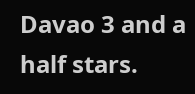Davao 3 and a half stars.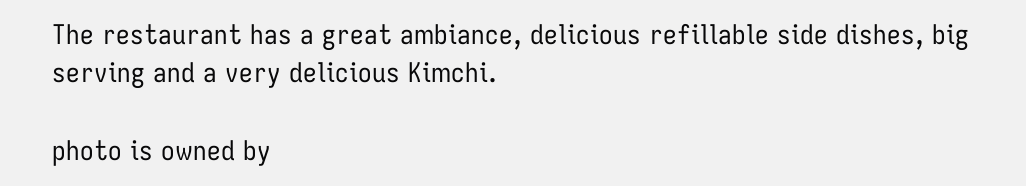The restaurant has a great ambiance, delicious refillable side dishes, big serving and a very delicious Kimchi.

photo is owned by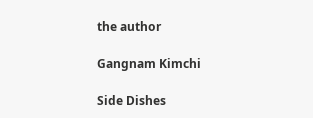the author

Gangnam Kimchi

Side Dishes